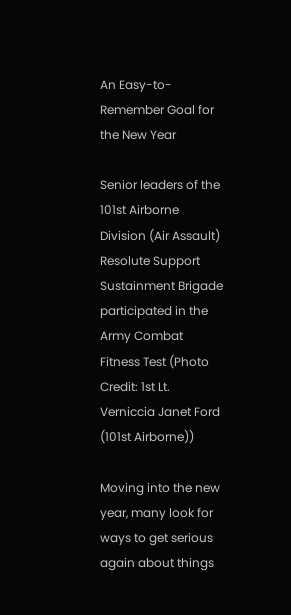An Easy-to-Remember Goal for the New Year

Senior leaders of the 101st Airborne Division (Air Assault) Resolute Support Sustainment Brigade participated in the Army Combat Fitness Test (Photo Credit: 1st Lt. Verniccia Janet Ford (101st Airborne))

Moving into the new year, many look for ways to get serious again about things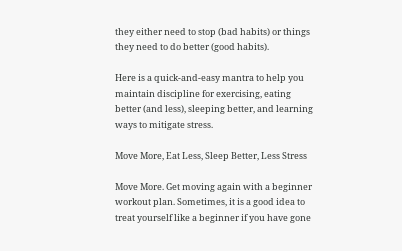they either need to stop (bad habits) or things they need to do better (good habits).

Here is a quick-and-easy mantra to help you maintain discipline for exercising, eating better (and less), sleeping better, and learning ways to mitigate stress.

Move More, Eat Less, Sleep Better, Less Stress

Move More. Get moving again with a beginner workout plan. Sometimes, it is a good idea to treat yourself like a beginner if you have gone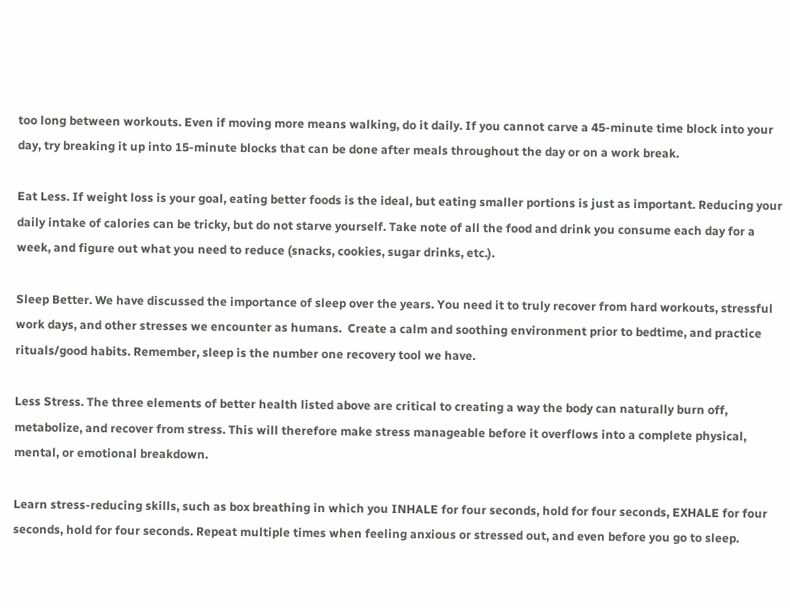too long between workouts. Even if moving more means walking, do it daily. If you cannot carve a 45-minute time block into your day, try breaking it up into 15-minute blocks that can be done after meals throughout the day or on a work break.

Eat Less. If weight loss is your goal, eating better foods is the ideal, but eating smaller portions is just as important. Reducing your daily intake of calories can be tricky, but do not starve yourself. Take note of all the food and drink you consume each day for a week, and figure out what you need to reduce (snacks, cookies, sugar drinks, etc.).

Sleep Better. We have discussed the importance of sleep over the years. You need it to truly recover from hard workouts, stressful work days, and other stresses we encounter as humans.  Create a calm and soothing environment prior to bedtime, and practice rituals/good habits. Remember, sleep is the number one recovery tool we have.

Less Stress. The three elements of better health listed above are critical to creating a way the body can naturally burn off, metabolize, and recover from stress. This will therefore make stress manageable before it overflows into a complete physical, mental, or emotional breakdown.

Learn stress-reducing skills, such as box breathing in which you INHALE for four seconds, hold for four seconds, EXHALE for four seconds, hold for four seconds. Repeat multiple times when feeling anxious or stressed out, and even before you go to sleep.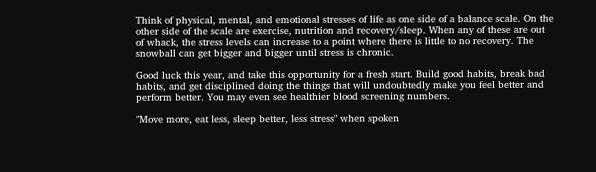Think of physical, mental, and emotional stresses of life as one side of a balance scale. On the other side of the scale are exercise, nutrition and recovery/sleep. When any of these are out of whack, the stress levels can increase to a point where there is little to no recovery. The snowball can get bigger and bigger until stress is chronic.

Good luck this year, and take this opportunity for a fresh start. Build good habits, break bad habits, and get disciplined doing the things that will undoubtedly make you feel better and perform better. You may even see healthier blood screening numbers.

"Move more, eat less, sleep better, less stress" when spoken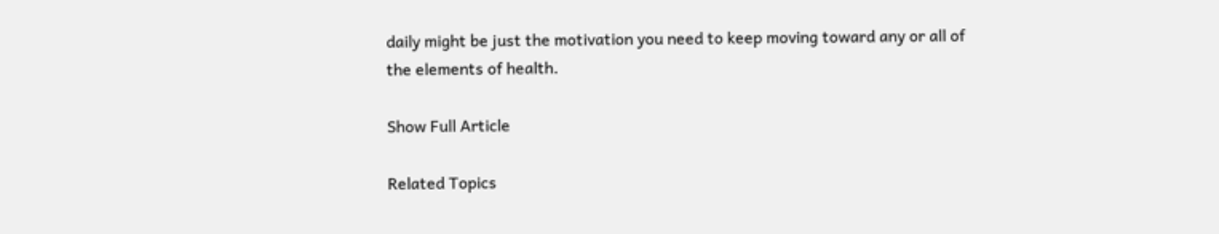daily might be just the motivation you need to keep moving toward any or all of the elements of health.

Show Full Article

Related Topics